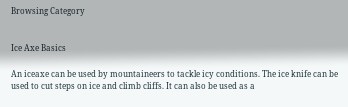Browsing Category


Ice Axe Basics

An iceaxe can be used by mountaineers to tackle icy conditions. The ice knife can be used to cut steps on ice and climb cliffs. It can also be used as a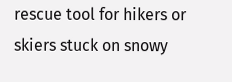rescue tool for hikers or skiers stuck on snowy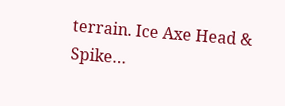terrain. Ice Axe Head & Spike…